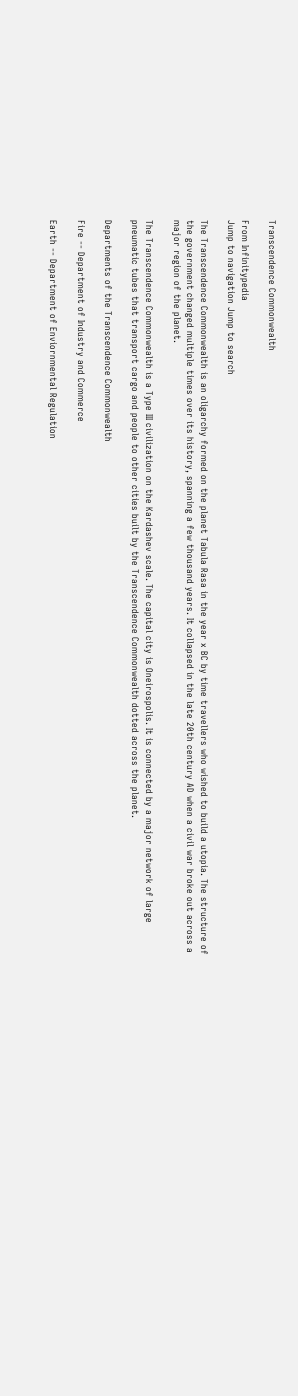Transcendence Commonwealth

From Infinitypedia
Jump to navigation Jump to search

The Transcendence Commonwealth is an oligarchy formed on the planet Tabula Rasa in the year x BC by time travellers who wished to build a utopia. The structure of the government changed multiple times over its history, spanning a few thousand years. It collapsed in the late 20th century AD when a civil war broke out across a major region of the planet.

The Transcendence Commonwealth is a Type III civilization on the Kardashev scale. The capital city is Oneirospolis. It is connected by a major network of large pneumatic tubes that transport cargo and people to other cities built by the Transcendence Commonwealth dotted across the planet.

Departments of the Transcendence Commonwealth

Fire -- Department of Industry and Commerce

Earth -- Department of Enviornmental Regulation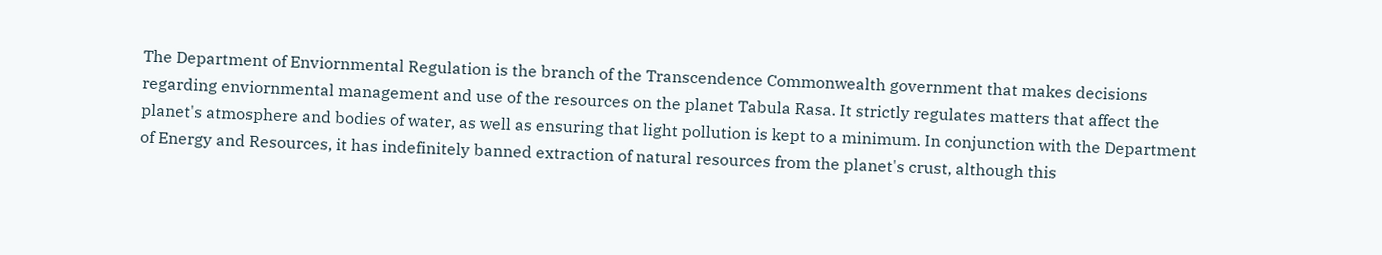The Department of Enviornmental Regulation is the branch of the Transcendence Commonwealth government that makes decisions regarding enviornmental management and use of the resources on the planet Tabula Rasa. It strictly regulates matters that affect the planet's atmosphere and bodies of water, as well as ensuring that light pollution is kept to a minimum. In conjunction with the Department of Energy and Resources, it has indefinitely banned extraction of natural resources from the planet's crust, although this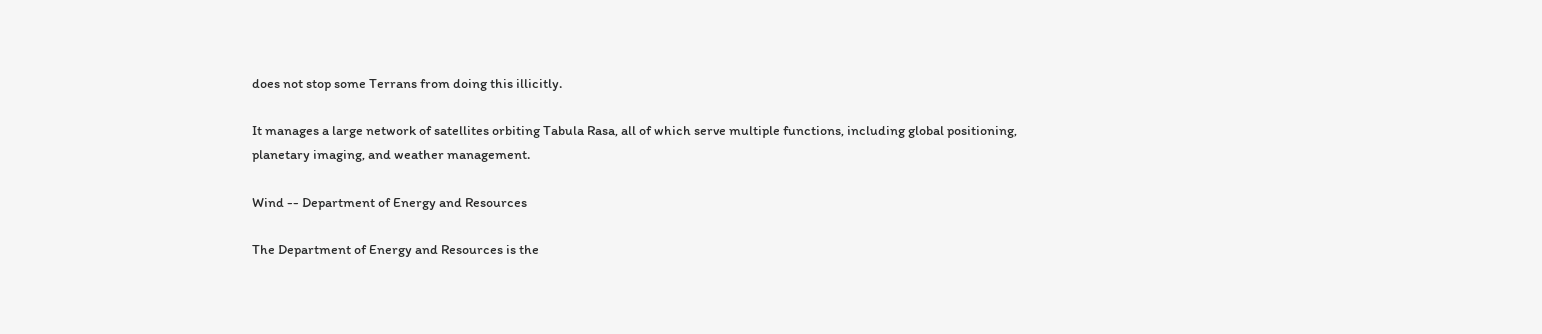does not stop some Terrans from doing this illicitly.

It manages a large network of satellites orbiting Tabula Rasa, all of which serve multiple functions, including global positioning, planetary imaging, and weather management.

Wind -- Department of Energy and Resources

The Department of Energy and Resources is the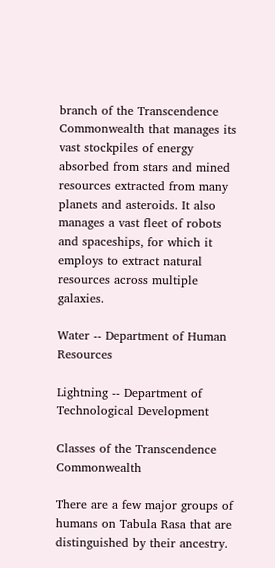branch of the Transcendence Commonwealth that manages its vast stockpiles of energy absorbed from stars and mined resources extracted from many planets and asteroids. It also manages a vast fleet of robots and spaceships, for which it employs to extract natural resources across multiple galaxies.

Water -- Department of Human Resources

Lightning -- Department of Technological Development

Classes of the Transcendence Commonwealth

There are a few major groups of humans on Tabula Rasa that are distinguished by their ancestry.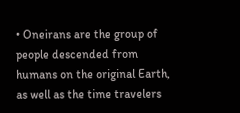• Oneirans are the group of people descended from humans on the original Earth, as well as the time travelers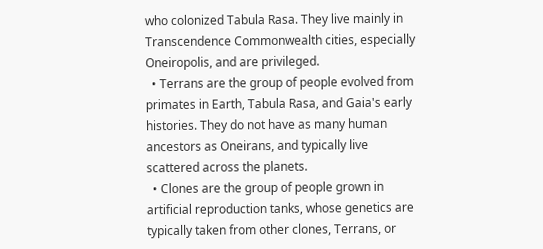who colonized Tabula Rasa. They live mainly in Transcendence Commonwealth cities, especially Oneiropolis, and are privileged.
  • Terrans are the group of people evolved from primates in Earth, Tabula Rasa, and Gaia's early histories. They do not have as many human ancestors as Oneirans, and typically live scattered across the planets.
  • Clones are the group of people grown in artificial reproduction tanks, whose genetics are typically taken from other clones, Terrans, or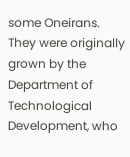some Oneirans. They were originally grown by the Department of Technological Development, who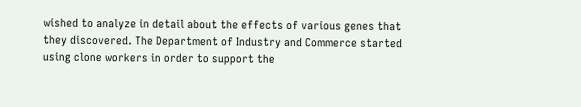wished to analyze in detail about the effects of various genes that they discovered. The Department of Industry and Commerce started using clone workers in order to support the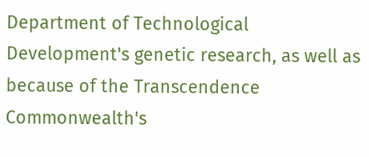Department of Technological Development's genetic research, as well as because of the Transcendence Commonwealth's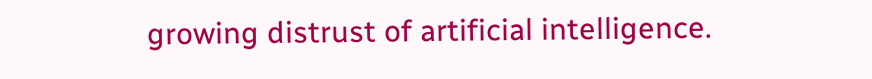growing distrust of artificial intelligence.